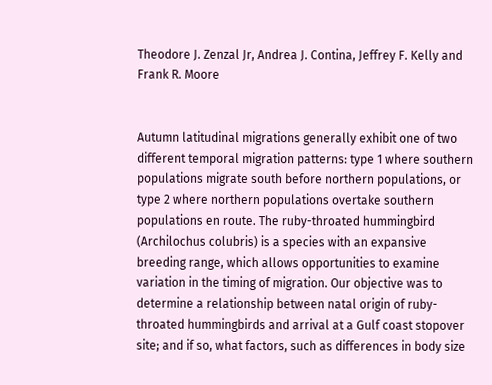Theodore J. Zenzal Jr, Andrea J. Contina, Jeffrey F. Kelly and Frank R. Moore


Autumn latitudinal migrations generally exhibit one of two different temporal migration patterns: type 1 where southern populations migrate south before northern populations, or type 2 where northern populations overtake southern populations en route. The ruby-throated hummingbird (Archilochus colubris) is a species with an expansive breeding range, which allows opportunities to examine variation in the timing of migration. Our objective was to determine a relationship between natal origin of ruby-throated hummingbirds and arrival at a Gulf coast stopover site; and if so, what factors, such as differences in body size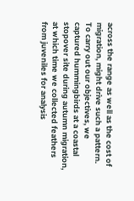across the range as well as the cost of migration, might drive such a pattern. To carry out our objectives, we captured hummingbirds at a coastal stopover site during autumn migration, at which time we collected feathers from juveniles for analysis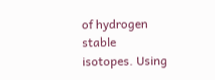of hydrogen stable isotopes. Using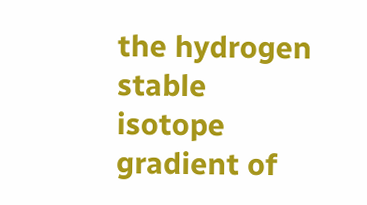the hydrogen stable isotope gradient of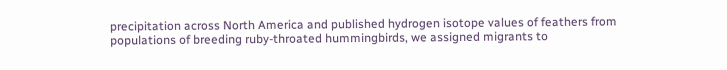precipitation across North America and published hydrogen isotope values of feathers from populations of breeding ruby-throated hummingbirds, we assigned migrants to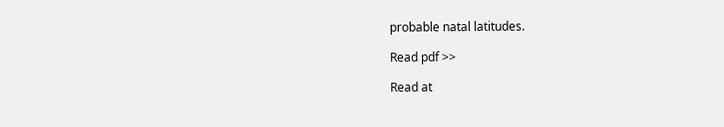probable natal latitudes.

Read pdf >>

Read at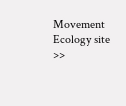Movement Ecology site >>